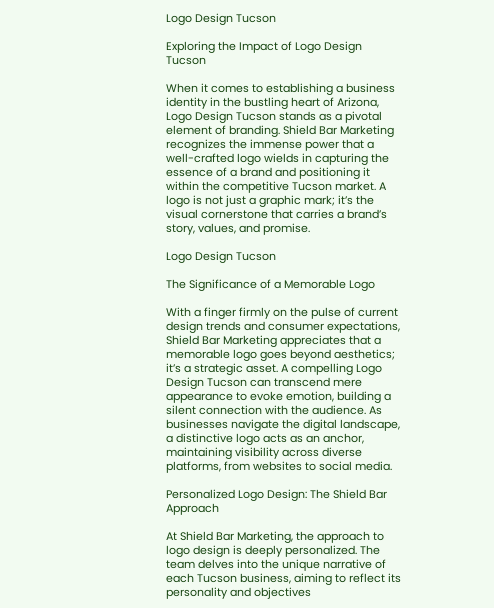Logo Design Tucson

Exploring the Impact of Logo Design Tucson

When it comes to establishing a business identity in the bustling heart of Arizona, Logo Design Tucson stands as a pivotal element of branding. Shield Bar Marketing recognizes the immense power that a well-crafted logo wields in capturing the essence of a brand and positioning it within the competitive Tucson market. A logo is not just a graphic mark; it’s the visual cornerstone that carries a brand’s story, values, and promise.

Logo Design Tucson

The Significance of a Memorable Logo

With a finger firmly on the pulse of current design trends and consumer expectations, Shield Bar Marketing appreciates that a memorable logo goes beyond aesthetics; it’s a strategic asset. A compelling Logo Design Tucson can transcend mere appearance to evoke emotion, building a silent connection with the audience. As businesses navigate the digital landscape, a distinctive logo acts as an anchor, maintaining visibility across diverse platforms, from websites to social media.

Personalized Logo Design: The Shield Bar Approach

At Shield Bar Marketing, the approach to logo design is deeply personalized. The team delves into the unique narrative of each Tucson business, aiming to reflect its personality and objectives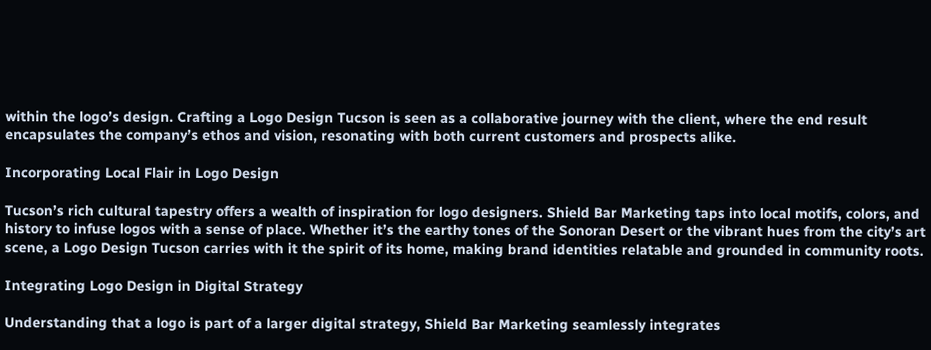within the logo’s design. Crafting a Logo Design Tucson is seen as a collaborative journey with the client, where the end result encapsulates the company’s ethos and vision, resonating with both current customers and prospects alike.

Incorporating Local Flair in Logo Design

Tucson’s rich cultural tapestry offers a wealth of inspiration for logo designers. Shield Bar Marketing taps into local motifs, colors, and history to infuse logos with a sense of place. Whether it’s the earthy tones of the Sonoran Desert or the vibrant hues from the city’s art scene, a Logo Design Tucson carries with it the spirit of its home, making brand identities relatable and grounded in community roots.

Integrating Logo Design in Digital Strategy

Understanding that a logo is part of a larger digital strategy, Shield Bar Marketing seamlessly integrates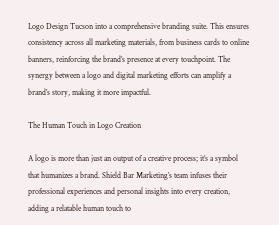Logo Design Tucson into a comprehensive branding suite. This ensures consistency across all marketing materials, from business cards to online banners, reinforcing the brand’s presence at every touchpoint. The synergy between a logo and digital marketing efforts can amplify a brand’s story, making it more impactful.

The Human Touch in Logo Creation

A logo is more than just an output of a creative process; it’s a symbol that humanizes a brand. Shield Bar Marketing’s team infuses their professional experiences and personal insights into every creation, adding a relatable human touch to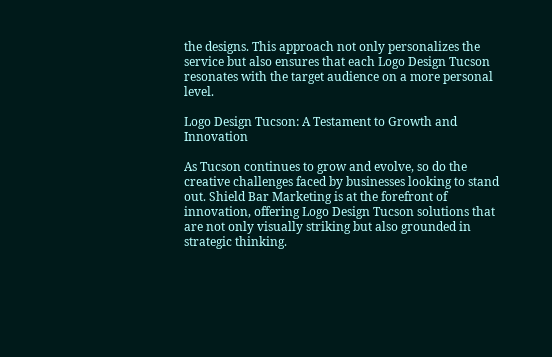the designs. This approach not only personalizes the service but also ensures that each Logo Design Tucson resonates with the target audience on a more personal level.

Logo Design Tucson: A Testament to Growth and Innovation

As Tucson continues to grow and evolve, so do the creative challenges faced by businesses looking to stand out. Shield Bar Marketing is at the forefront of innovation, offering Logo Design Tucson solutions that are not only visually striking but also grounded in strategic thinking.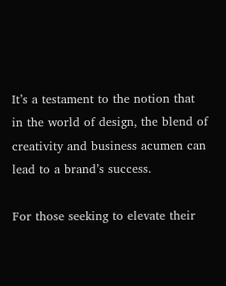It’s a testament to the notion that in the world of design, the blend of creativity and business acumen can lead to a brand’s success.

For those seeking to elevate their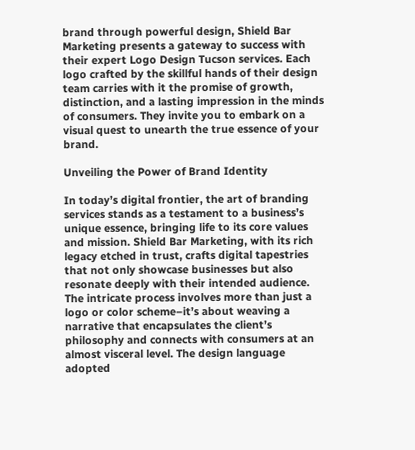brand through powerful design, Shield Bar Marketing presents a gateway to success with their expert Logo Design Tucson services. Each logo crafted by the skillful hands of their design team carries with it the promise of growth, distinction, and a lasting impression in the minds of consumers. They invite you to embark on a visual quest to unearth the true essence of your brand.

Unveiling the Power of Brand Identity

In today’s digital frontier, the art of branding services stands as a testament to a business’s unique essence, bringing life to its core values and mission. Shield Bar Marketing, with its rich legacy etched in trust, crafts digital tapestries that not only showcase businesses but also resonate deeply with their intended audience. The intricate process involves more than just a logo or color scheme–it’s about weaving a narrative that encapsulates the client’s philosophy and connects with consumers at an almost visceral level. The design language adopted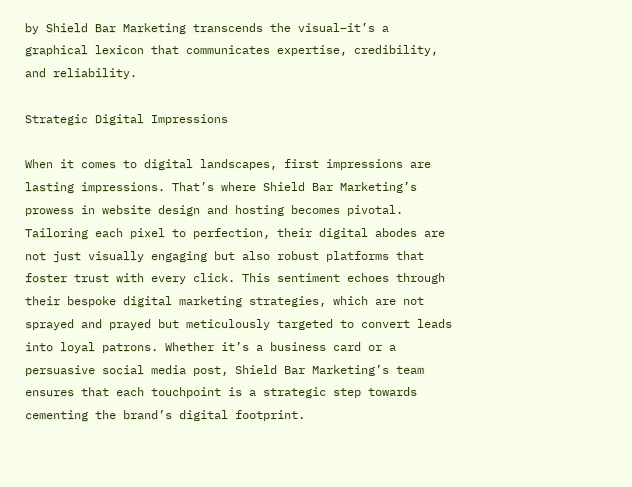by Shield Bar Marketing transcends the visual–it’s a graphical lexicon that communicates expertise, credibility, and reliability.

Strategic Digital Impressions

When it comes to digital landscapes, first impressions are lasting impressions. That’s where Shield Bar Marketing’s prowess in website design and hosting becomes pivotal. Tailoring each pixel to perfection, their digital abodes are not just visually engaging but also robust platforms that foster trust with every click. This sentiment echoes through their bespoke digital marketing strategies, which are not sprayed and prayed but meticulously targeted to convert leads into loyal patrons. Whether it’s a business card or a persuasive social media post, Shield Bar Marketing’s team ensures that each touchpoint is a strategic step towards cementing the brand’s digital footprint.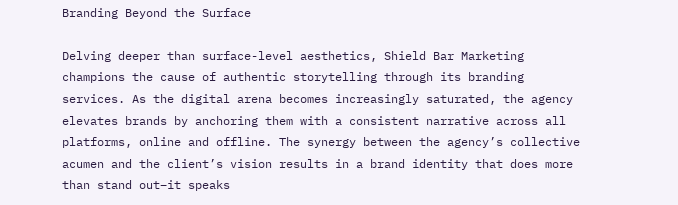Branding Beyond the Surface

Delving deeper than surface-level aesthetics, Shield Bar Marketing champions the cause of authentic storytelling through its branding services. As the digital arena becomes increasingly saturated, the agency elevates brands by anchoring them with a consistent narrative across all platforms, online and offline. The synergy between the agency’s collective acumen and the client’s vision results in a brand identity that does more than stand out–it speaks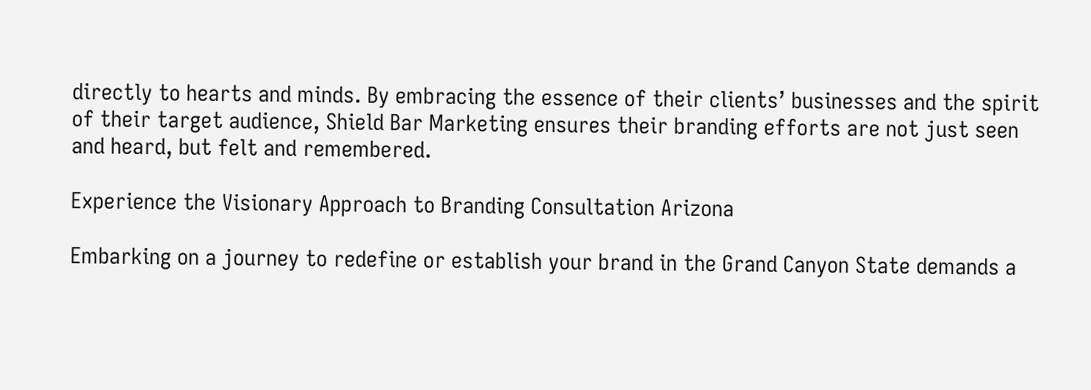directly to hearts and minds. By embracing the essence of their clients’ businesses and the spirit of their target audience, Shield Bar Marketing ensures their branding efforts are not just seen and heard, but felt and remembered.

Experience the Visionary Approach to Branding Consultation Arizona

Embarking on a journey to redefine or establish your brand in the Grand Canyon State demands a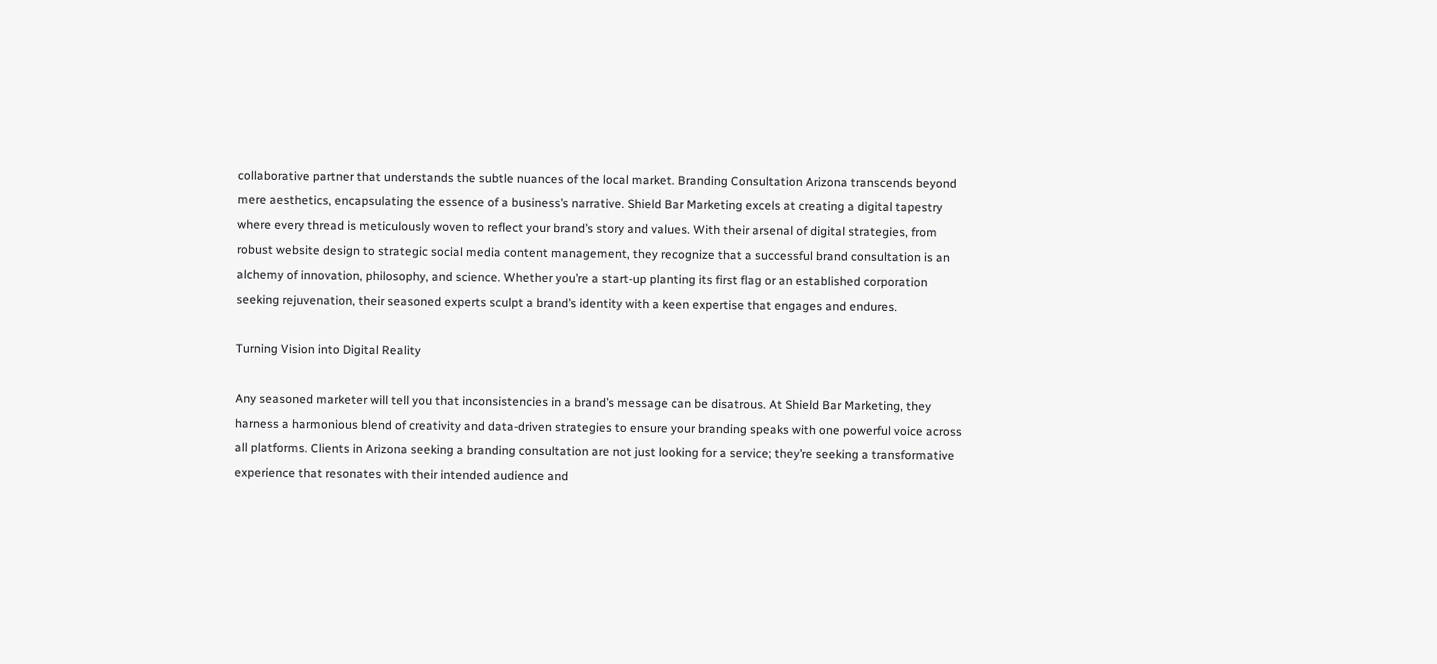collaborative partner that understands the subtle nuances of the local market. Branding Consultation Arizona transcends beyond mere aesthetics, encapsulating the essence of a business’s narrative. Shield Bar Marketing excels at creating a digital tapestry where every thread is meticulously woven to reflect your brand’s story and values. With their arsenal of digital strategies, from robust website design to strategic social media content management, they recognize that a successful brand consultation is an alchemy of innovation, philosophy, and science. Whether you’re a start-up planting its first flag or an established corporation seeking rejuvenation, their seasoned experts sculpt a brand’s identity with a keen expertise that engages and endures.

Turning Vision into Digital Reality

Any seasoned marketer will tell you that inconsistencies in a brand’s message can be disatrous. At Shield Bar Marketing, they harness a harmonious blend of creativity and data-driven strategies to ensure your branding speaks with one powerful voice across all platforms. Clients in Arizona seeking a branding consultation are not just looking for a service; they’re seeking a transformative experience that resonates with their intended audience and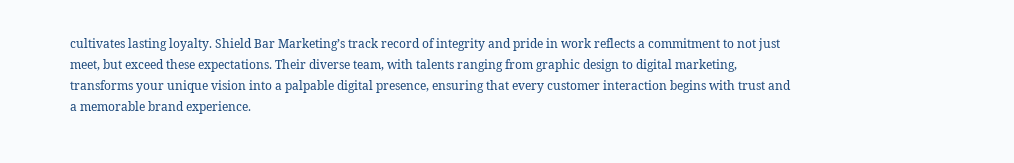cultivates lasting loyalty. Shield Bar Marketing’s track record of integrity and pride in work reflects a commitment to not just meet, but exceed these expectations. Their diverse team, with talents ranging from graphic design to digital marketing, transforms your unique vision into a palpable digital presence, ensuring that every customer interaction begins with trust and a memorable brand experience.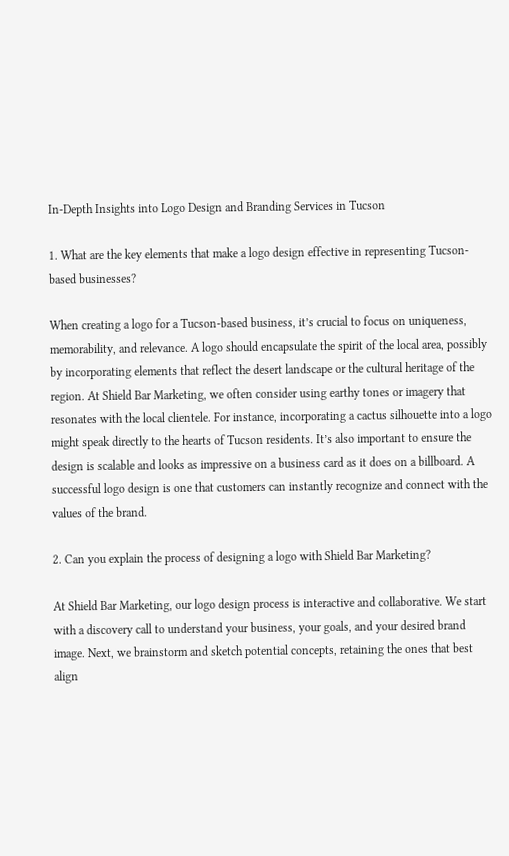In-Depth Insights into Logo Design and Branding Services in Tucson

1. What are the key elements that make a logo design effective in representing Tucson-based businesses?

When creating a logo for a Tucson-based business, it’s crucial to focus on uniqueness, memorability, and relevance. A logo should encapsulate the spirit of the local area, possibly by incorporating elements that reflect the desert landscape or the cultural heritage of the region. At Shield Bar Marketing, we often consider using earthy tones or imagery that resonates with the local clientele. For instance, incorporating a cactus silhouette into a logo might speak directly to the hearts of Tucson residents. It’s also important to ensure the design is scalable and looks as impressive on a business card as it does on a billboard. A successful logo design is one that customers can instantly recognize and connect with the values of the brand.

2. Can you explain the process of designing a logo with Shield Bar Marketing?

At Shield Bar Marketing, our logo design process is interactive and collaborative. We start with a discovery call to understand your business, your goals, and your desired brand image. Next, we brainstorm and sketch potential concepts, retaining the ones that best align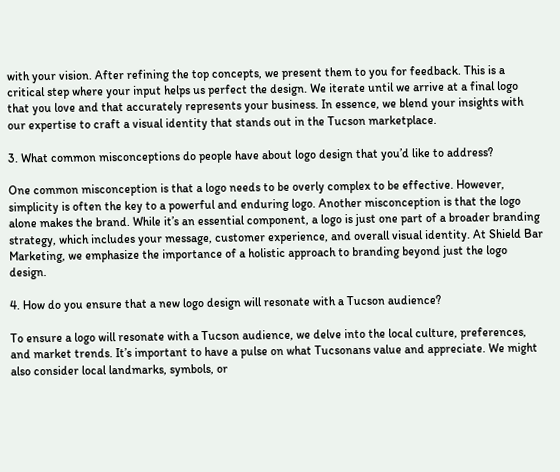with your vision. After refining the top concepts, we present them to you for feedback. This is a critical step where your input helps us perfect the design. We iterate until we arrive at a final logo that you love and that accurately represents your business. In essence, we blend your insights with our expertise to craft a visual identity that stands out in the Tucson marketplace.

3. What common misconceptions do people have about logo design that you’d like to address?

One common misconception is that a logo needs to be overly complex to be effective. However, simplicity is often the key to a powerful and enduring logo. Another misconception is that the logo alone makes the brand. While it’s an essential component, a logo is just one part of a broader branding strategy, which includes your message, customer experience, and overall visual identity. At Shield Bar Marketing, we emphasize the importance of a holistic approach to branding beyond just the logo design.

4. How do you ensure that a new logo design will resonate with a Tucson audience?

To ensure a logo will resonate with a Tucson audience, we delve into the local culture, preferences, and market trends. It’s important to have a pulse on what Tucsonans value and appreciate. We might also consider local landmarks, symbols, or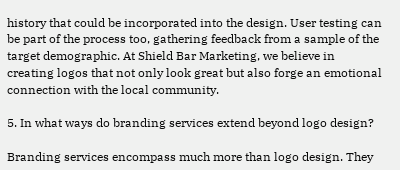history that could be incorporated into the design. User testing can be part of the process too, gathering feedback from a sample of the target demographic. At Shield Bar Marketing, we believe in creating logos that not only look great but also forge an emotional connection with the local community.

5. In what ways do branding services extend beyond logo design?

Branding services encompass much more than logo design. They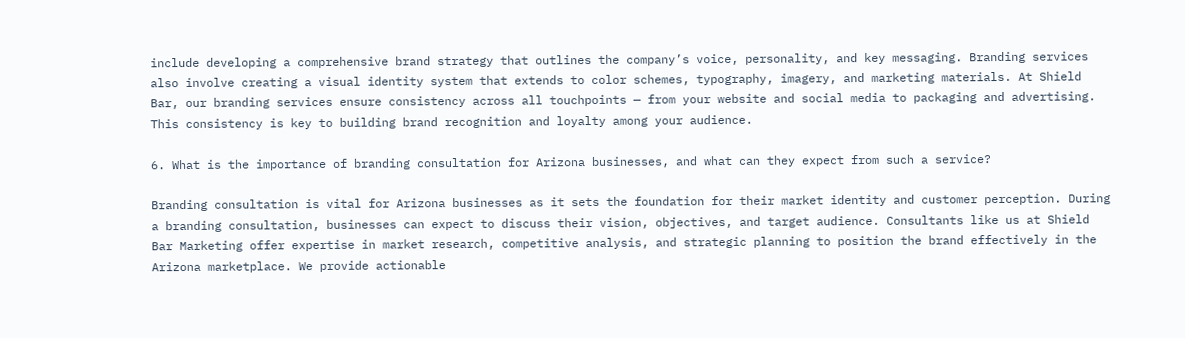include developing a comprehensive brand strategy that outlines the company’s voice, personality, and key messaging. Branding services also involve creating a visual identity system that extends to color schemes, typography, imagery, and marketing materials. At Shield Bar, our branding services ensure consistency across all touchpoints — from your website and social media to packaging and advertising. This consistency is key to building brand recognition and loyalty among your audience.

6. What is the importance of branding consultation for Arizona businesses, and what can they expect from such a service?

Branding consultation is vital for Arizona businesses as it sets the foundation for their market identity and customer perception. During a branding consultation, businesses can expect to discuss their vision, objectives, and target audience. Consultants like us at Shield Bar Marketing offer expertise in market research, competitive analysis, and strategic planning to position the brand effectively in the Arizona marketplace. We provide actionable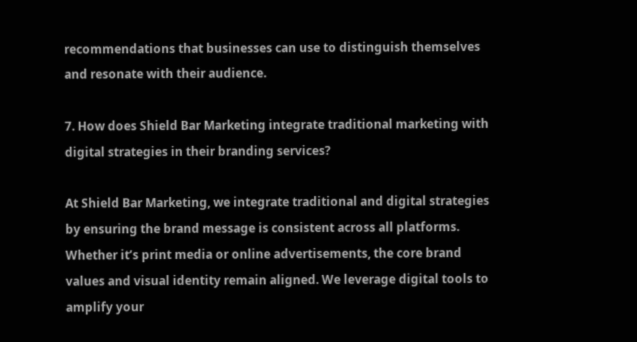recommendations that businesses can use to distinguish themselves and resonate with their audience.

7. How does Shield Bar Marketing integrate traditional marketing with digital strategies in their branding services?

At Shield Bar Marketing, we integrate traditional and digital strategies by ensuring the brand message is consistent across all platforms. Whether it’s print media or online advertisements, the core brand values and visual identity remain aligned. We leverage digital tools to amplify your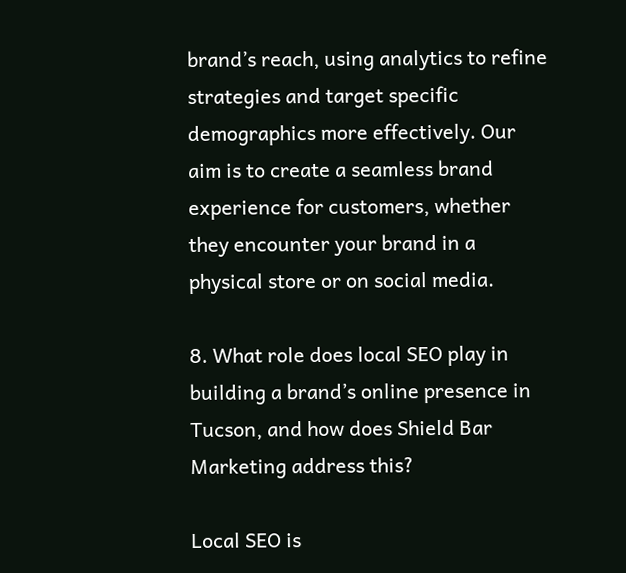brand’s reach, using analytics to refine strategies and target specific demographics more effectively. Our aim is to create a seamless brand experience for customers, whether they encounter your brand in a physical store or on social media.

8. What role does local SEO play in building a brand’s online presence in Tucson, and how does Shield Bar Marketing address this?

Local SEO is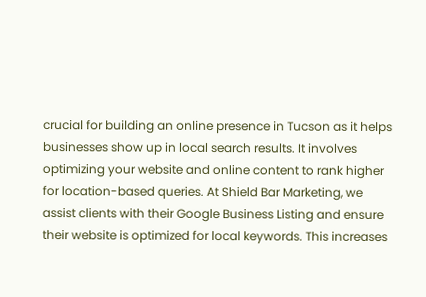crucial for building an online presence in Tucson as it helps businesses show up in local search results. It involves optimizing your website and online content to rank higher for location-based queries. At Shield Bar Marketing, we assist clients with their Google Business Listing and ensure their website is optimized for local keywords. This increases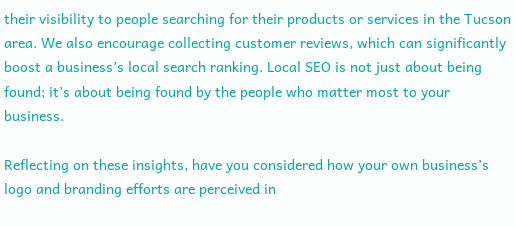their visibility to people searching for their products or services in the Tucson area. We also encourage collecting customer reviews, which can significantly boost a business’s local search ranking. Local SEO is not just about being found; it’s about being found by the people who matter most to your business.

Reflecting on these insights, have you considered how your own business’s logo and branding efforts are perceived in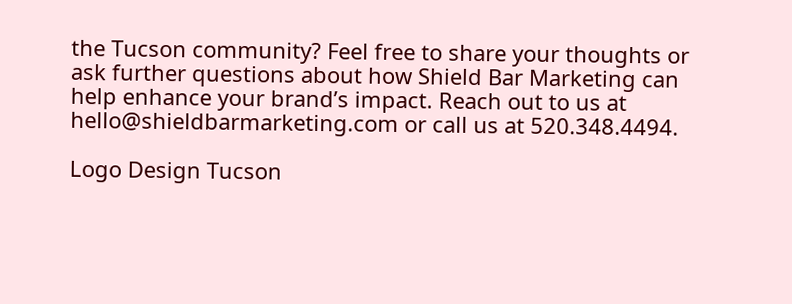the Tucson community? Feel free to share your thoughts or ask further questions about how Shield Bar Marketing can help enhance your brand’s impact. Reach out to us at hello@shieldbarmarketing.com or call us at 520.348.4494.

Logo Design Tucson